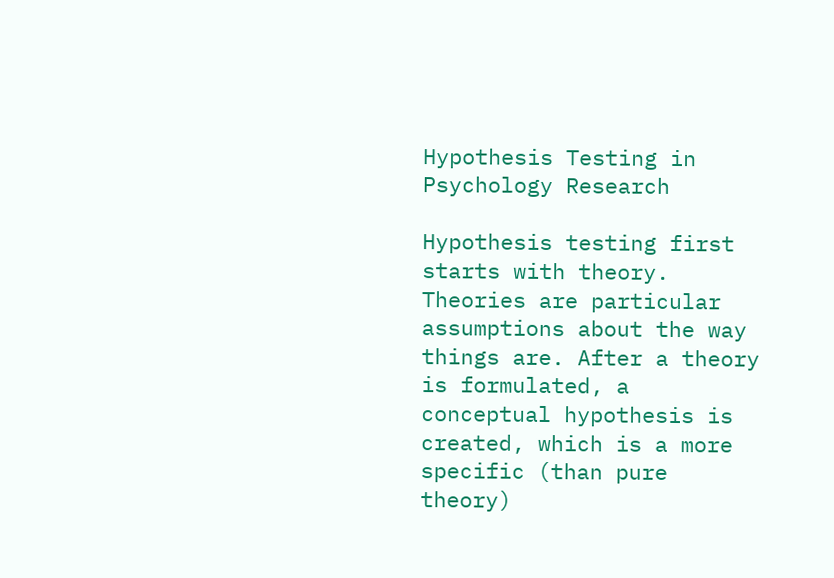Hypothesis Testing in Psychology Research

Hypothesis testing first starts with theory. Theories are particular assumptions about the way things are. After a theory is formulated, a conceptual hypothesis is created, which is a more specific (than pure theory)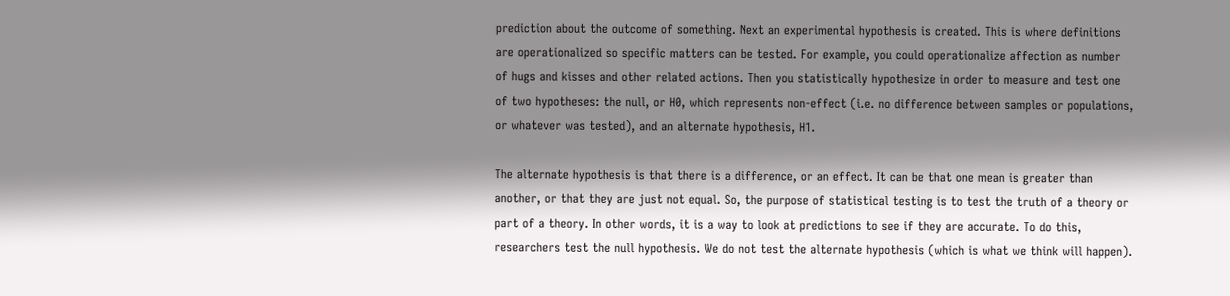prediction about the outcome of something. Next an experimental hypothesis is created. This is where definitions are operationalized so specific matters can be tested. For example, you could operationalize affection as number of hugs and kisses and other related actions. Then you statistically hypothesize in order to measure and test one of two hypotheses: the null, or H0, which represents non-effect (i.e. no difference between samples or populations, or whatever was tested), and an alternate hypothesis, H1.

The alternate hypothesis is that there is a difference, or an effect. It can be that one mean is greater than another, or that they are just not equal. So, the purpose of statistical testing is to test the truth of a theory or part of a theory. In other words, it is a way to look at predictions to see if they are accurate. To do this, researchers test the null hypothesis. We do not test the alternate hypothesis (which is what we think will happen).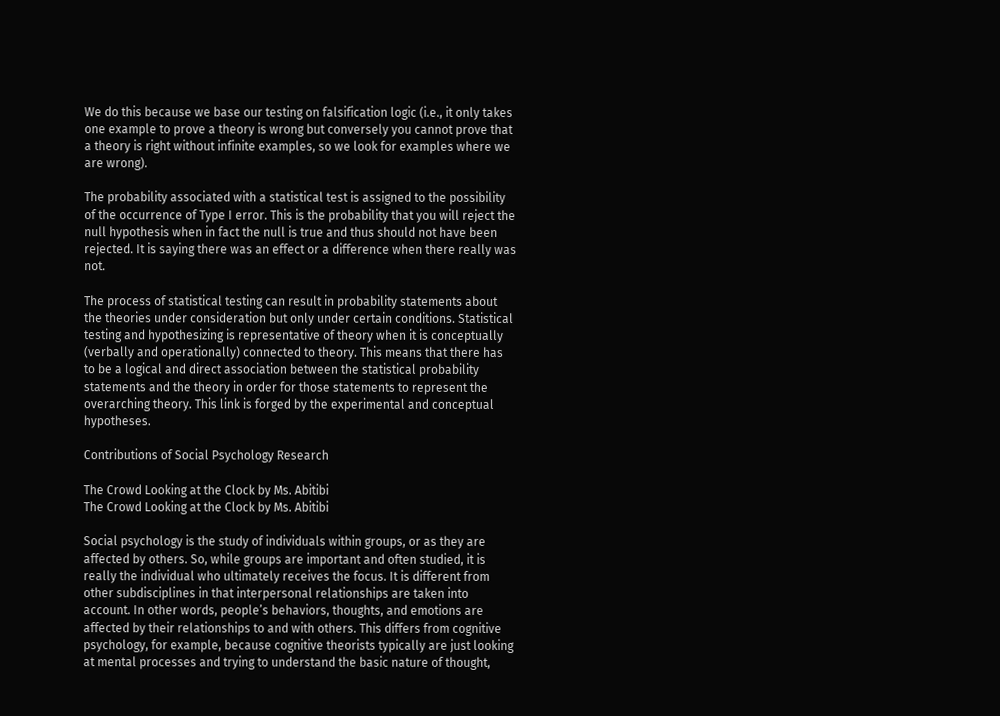We do this because we base our testing on falsification logic (i.e., it only takes one example to prove a theory is wrong but conversely you cannot prove that a theory is right without infinite examples, so we look for examples where we are wrong).

The probability associated with a statistical test is assigned to the possibility of the occurrence of Type I error. This is the probability that you will reject the null hypothesis when in fact the null is true and thus should not have been rejected. It is saying there was an effect or a difference when there really was not.

The process of statistical testing can result in probability statements about the theories under consideration but only under certain conditions. Statistical testing and hypothesizing is representative of theory when it is conceptually (verbally and operationally) connected to theory. This means that there has to be a logical and direct association between the statistical probability statements and the theory in order for those statements to represent the overarching theory. This link is forged by the experimental and conceptual hypotheses.

Contributions of Social Psychology Research

The Crowd Looking at the Clock by Ms. Abitibi
The Crowd Looking at the Clock by Ms. Abitibi

Social psychology is the study of individuals within groups, or as they are affected by others. So, while groups are important and often studied, it is really the individual who ultimately receives the focus. It is different from other subdisciplines in that interpersonal relationships are taken into account. In other words, people’s behaviors, thoughts, and emotions are affected by their relationships to and with others. This differs from cognitive psychology, for example, because cognitive theorists typically are just looking at mental processes and trying to understand the basic nature of thought,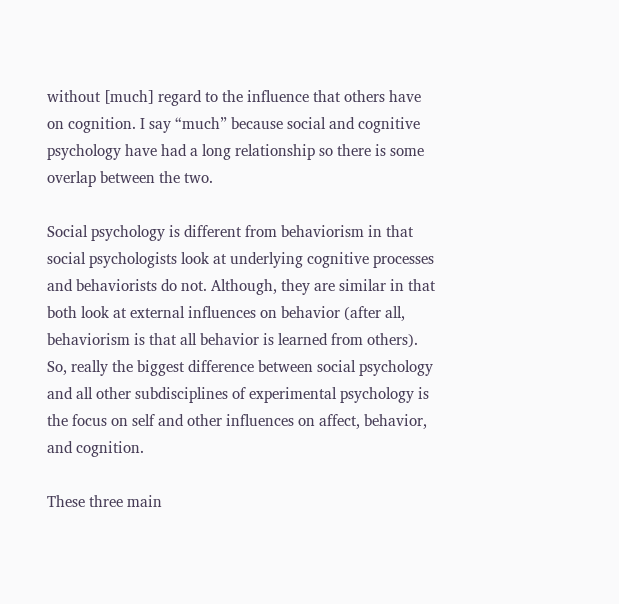without [much] regard to the influence that others have on cognition. I say “much” because social and cognitive psychology have had a long relationship so there is some overlap between the two.

Social psychology is different from behaviorism in that social psychologists look at underlying cognitive processes and behaviorists do not. Although, they are similar in that both look at external influences on behavior (after all, behaviorism is that all behavior is learned from others). So, really the biggest difference between social psychology and all other subdisciplines of experimental psychology is the focus on self and other influences on affect, behavior, and cognition.

These three main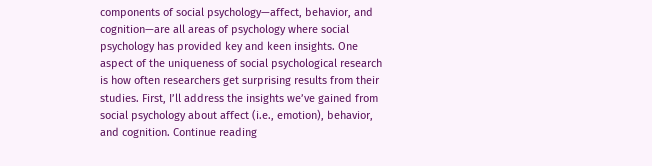components of social psychology—affect, behavior, and cognition—are all areas of psychology where social psychology has provided key and keen insights. One aspect of the uniqueness of social psychological research is how often researchers get surprising results from their studies. First, I’ll address the insights we’ve gained from social psychology about affect (i.e., emotion), behavior, and cognition. Continue reading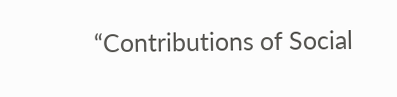“Contributions of Social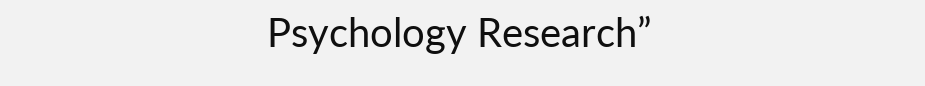Psychology Research”